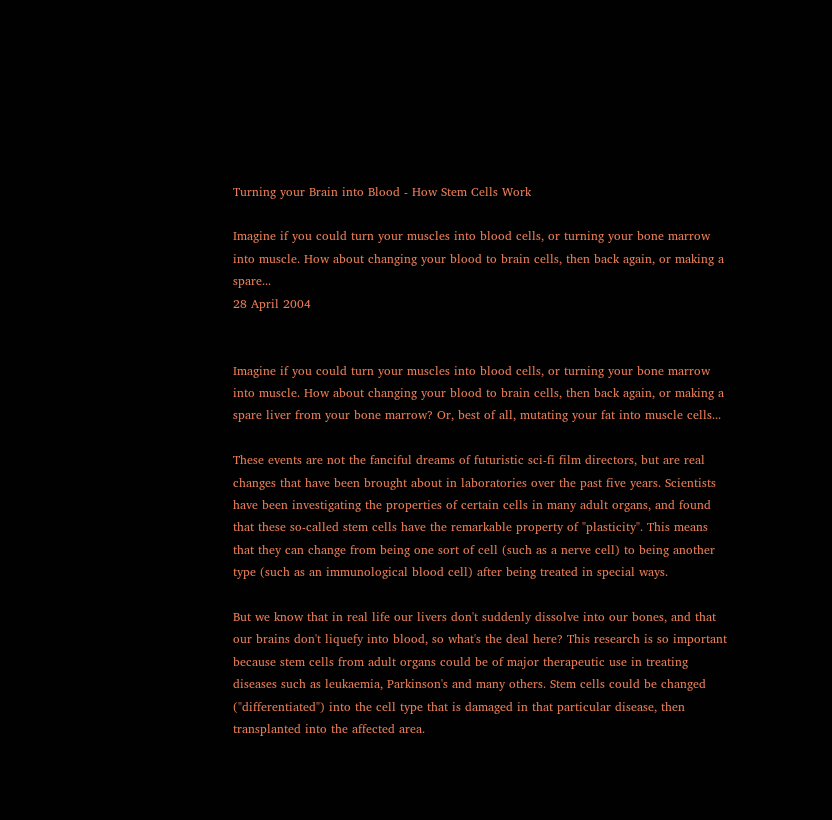Turning your Brain into Blood - How Stem Cells Work

Imagine if you could turn your muscles into blood cells, or turning your bone marrow into muscle. How about changing your blood to brain cells, then back again, or making a spare...
28 April 2004


Imagine if you could turn your muscles into blood cells, or turning your bone marrow into muscle. How about changing your blood to brain cells, then back again, or making a spare liver from your bone marrow? Or, best of all, mutating your fat into muscle cells...

These events are not the fanciful dreams of futuristic sci-fi film directors, but are real changes that have been brought about in laboratories over the past five years. Scientists have been investigating the properties of certain cells in many adult organs, and found that these so-called stem cells have the remarkable property of "plasticity". This means that they can change from being one sort of cell (such as a nerve cell) to being another type (such as an immunological blood cell) after being treated in special ways.

But we know that in real life our livers don't suddenly dissolve into our bones, and that our brains don't liquefy into blood, so what's the deal here? This research is so important because stem cells from adult organs could be of major therapeutic use in treating diseases such as leukaemia, Parkinson's and many others. Stem cells could be changed ("differentiated") into the cell type that is damaged in that particular disease, then transplanted into the affected area.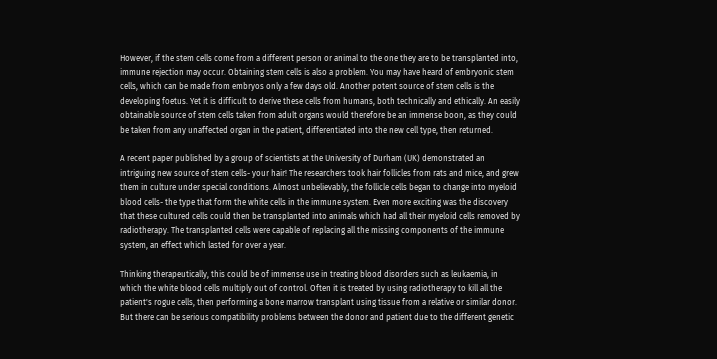However, if the stem cells come from a different person or animal to the one they are to be transplanted into, immune rejection may occur. Obtaining stem cells is also a problem. You may have heard of embryonic stem cells, which can be made from embryos only a few days old. Another potent source of stem cells is the developing foetus. Yet it is difficult to derive these cells from humans, both technically and ethically. An easily obtainable source of stem cells taken from adult organs would therefore be an immense boon, as they could be taken from any unaffected organ in the patient, differentiated into the new cell type, then returned.

A recent paper published by a group of scientists at the University of Durham (UK) demonstrated an intriguing new source of stem cells- your hair! The researchers took hair follicles from rats and mice, and grew them in culture under special conditions. Almost unbelievably, the follicle cells began to change into myeloid blood cells- the type that form the white cells in the immune system. Even more exciting was the discovery that these cultured cells could then be transplanted into animals which had all their myeloid cells removed by radiotherapy. The transplanted cells were capable of replacing all the missing components of the immune system, an effect which lasted for over a year.

Thinking therapeutically, this could be of immense use in treating blood disorders such as leukaemia, in which the white blood cells multiply out of control. Often it is treated by using radiotherapy to kill all the patient's rogue cells, then performing a bone marrow transplant using tissue from a relative or similar donor. But there can be serious compatibility problems between the donor and patient due to the different genetic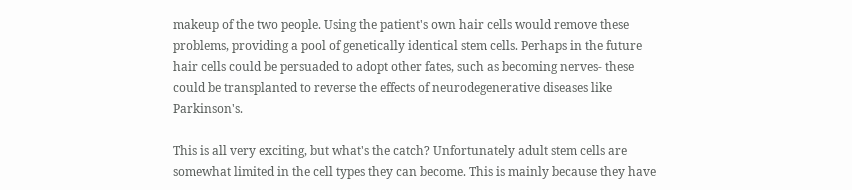makeup of the two people. Using the patient's own hair cells would remove these problems, providing a pool of genetically identical stem cells. Perhaps in the future hair cells could be persuaded to adopt other fates, such as becoming nerves- these could be transplanted to reverse the effects of neurodegenerative diseases like Parkinson's.

This is all very exciting, but what's the catch? Unfortunately adult stem cells are somewhat limited in the cell types they can become. This is mainly because they have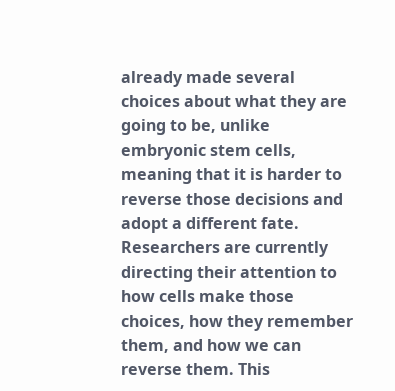already made several choices about what they are going to be, unlike embryonic stem cells, meaning that it is harder to reverse those decisions and adopt a different fate. Researchers are currently directing their attention to how cells make those choices, how they remember them, and how we can reverse them. This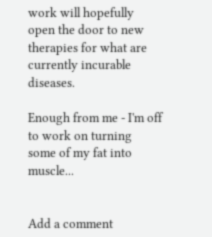work will hopefully open the door to new therapies for what are currently incurable diseases.

Enough from me - I'm off to work on turning some of my fat into muscle...


Add a comment